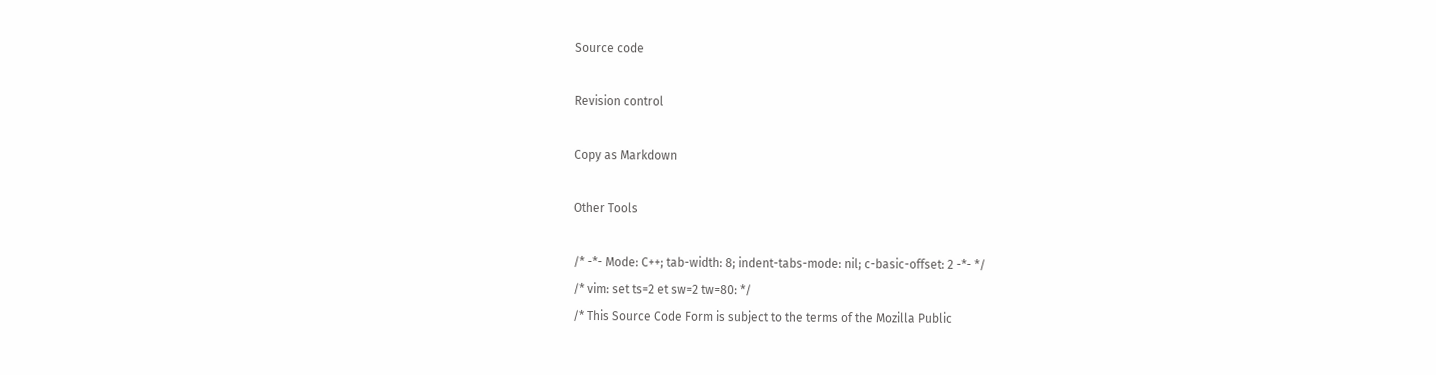Source code

Revision control

Copy as Markdown

Other Tools

/* -*- Mode: C++; tab-width: 8; indent-tabs-mode: nil; c-basic-offset: 2 -*- */
/* vim: set ts=2 et sw=2 tw=80: */
/* This Source Code Form is subject to the terms of the Mozilla Public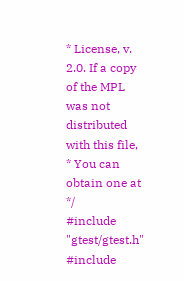* License, v. 2.0. If a copy of the MPL was not distributed with this file,
* You can obtain one at */
#include "gtest/gtest.h"
#include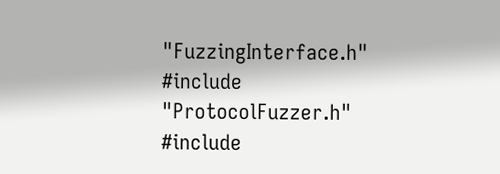"FuzzingInterface.h"
#include "ProtocolFuzzer.h"
#include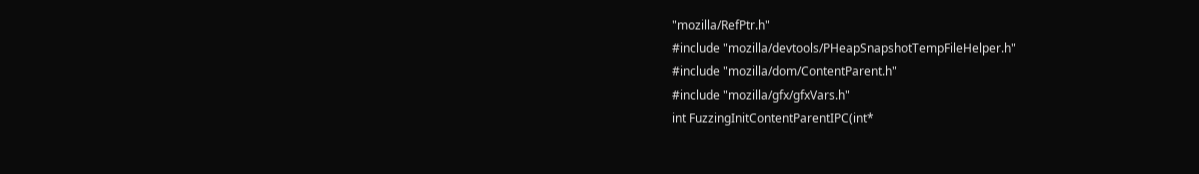"mozilla/RefPtr.h"
#include "mozilla/devtools/PHeapSnapshotTempFileHelper.h"
#include "mozilla/dom/ContentParent.h"
#include "mozilla/gfx/gfxVars.h"
int FuzzingInitContentParentIPC(int*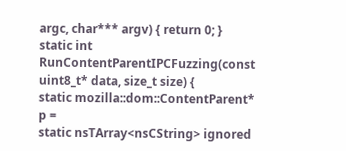argc, char*** argv) { return 0; }
static int RunContentParentIPCFuzzing(const uint8_t* data, size_t size) {
static mozilla::dom::ContentParent* p =
static nsTArray<nsCString> ignored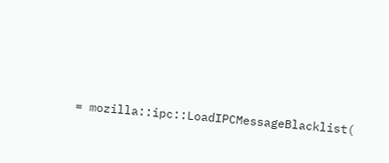= mozilla::ipc::LoadIPCMessageBlacklist(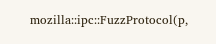mozilla::ipc::FuzzProtocol(p,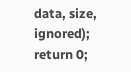data, size, ignored);
return 0;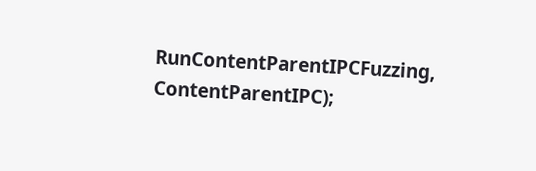RunContentParentIPCFuzzing, ContentParentIPC);